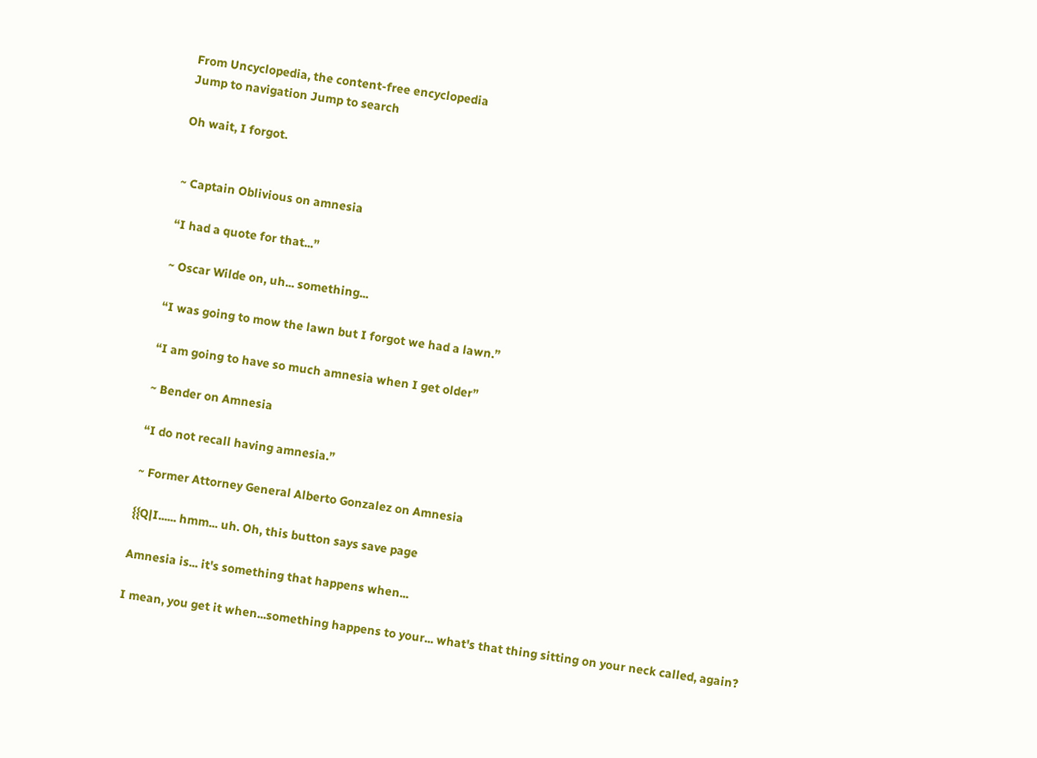From Uncyclopedia, the content-free encyclopedia
Jump to navigation Jump to search

Oh wait, I forgot.


~ Captain Oblivious on amnesia

“I had a quote for that...”

~ Oscar Wilde on, uh... something...

“I was going to mow the lawn but I forgot we had a lawn.”

“I am going to have so much amnesia when I get older”

~ Bender on Amnesia

“I do not recall having amnesia.”

~ Former Attorney General Alberto Gonzalez on Amnesia

{{Q|I...... hmm... uh. Oh, this button says save page

Amnesia is... it's something that happens when...

I mean, you get it when...something happens to your... what's that thing sitting on your neck called, again?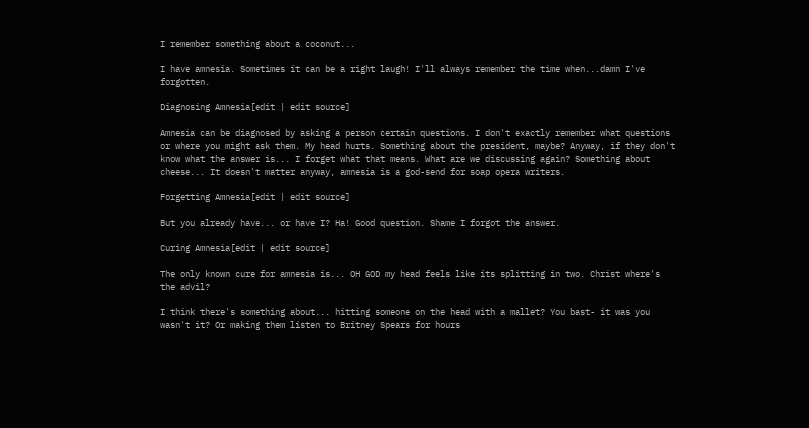I remember something about a coconut...

I have amnesia. Sometimes it can be a right laugh! I'll always remember the time when...damn I've forgotten.

Diagnosing Amnesia[edit | edit source]

Amnesia can be diagnosed by asking a person certain questions. I don't exactly remember what questions or where you might ask them. My head hurts. Something about the president, maybe? Anyway, if they don't know what the answer is... I forget what that means. What are we discussing again? Something about cheese... It doesn't matter anyway, amnesia is a god-send for soap opera writers.

Forgetting Amnesia[edit | edit source]

But you already have... or have I? Ha! Good question. Shame I forgot the answer.

Curing Amnesia[edit | edit source]

The only known cure for amnesia is... OH GOD my head feels like its splitting in two. Christ where's the advil?

I think there's something about... hitting someone on the head with a mallet? You bast- it was you wasn't it? Or making them listen to Britney Spears for hours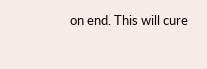on end. This will cure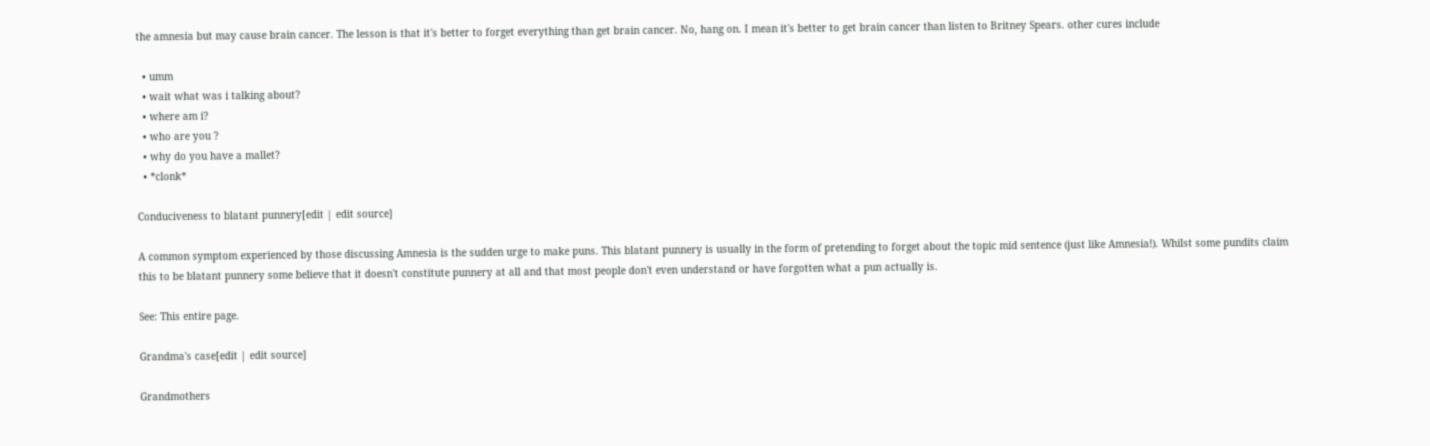the amnesia but may cause brain cancer. The lesson is that it's better to forget everything than get brain cancer. No, hang on. I mean it's better to get brain cancer than listen to Britney Spears. other cures include

  • umm
  • wait what was i talking about?
  • where am i?
  • who are you ?
  • why do you have a mallet?
  • *clonk*

Conduciveness to blatant punnery[edit | edit source]

A common symptom experienced by those discussing Amnesia is the sudden urge to make puns. This blatant punnery is usually in the form of pretending to forget about the topic mid sentence (just like Amnesia!). Whilst some pundits claim this to be blatant punnery some believe that it doesn't constitute punnery at all and that most people don't even understand or have forgotten what a pun actually is.

See: This entire page.

Grandma's case[edit | edit source]

Grandmothers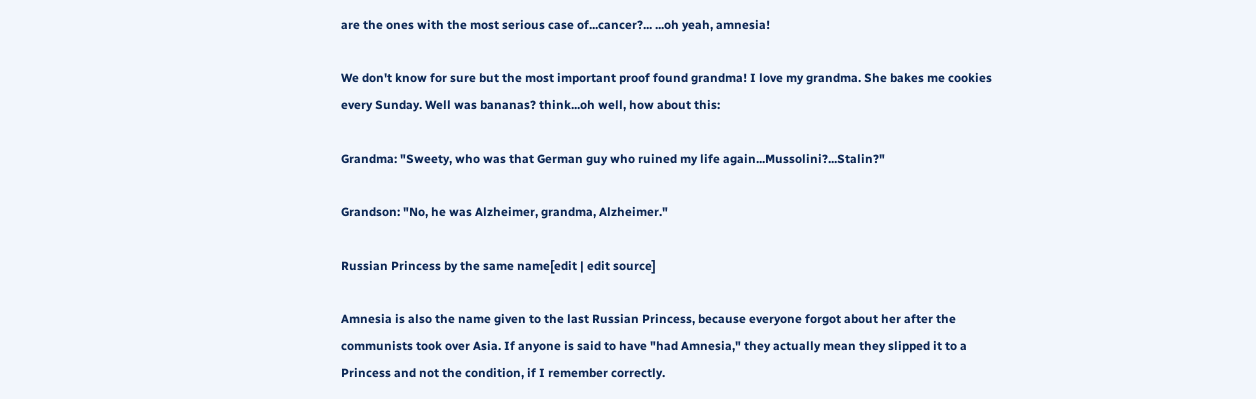are the ones with the most serious case of...cancer?... ...oh yeah, amnesia!

We don't know for sure but the most important proof found grandma! I love my grandma. She bakes me cookies every Sunday. Well was bananas? think...oh well, how about this:

Grandma: "Sweety, who was that German guy who ruined my life again...Mussolini?...Stalin?"

Grandson: "No, he was Alzheimer, grandma, Alzheimer."

Russian Princess by the same name[edit | edit source]

Amnesia is also the name given to the last Russian Princess, because everyone forgot about her after the communists took over Asia. If anyone is said to have "had Amnesia," they actually mean they slipped it to a Princess and not the condition, if I remember correctly.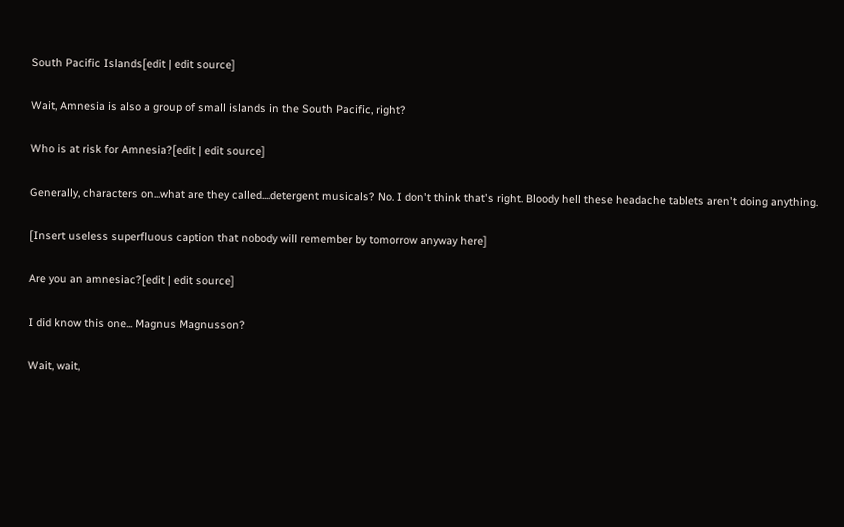South Pacific Islands[edit | edit source]

Wait, Amnesia is also a group of small islands in the South Pacific, right?

Who is at risk for Amnesia?[edit | edit source]

Generally, characters on...what are they called....detergent musicals? No. I don't think that's right. Bloody hell these headache tablets aren't doing anything.

[Insert useless superfluous caption that nobody will remember by tomorrow anyway here]

Are you an amnesiac?[edit | edit source]

I did know this one... Magnus Magnusson?

Wait, wait,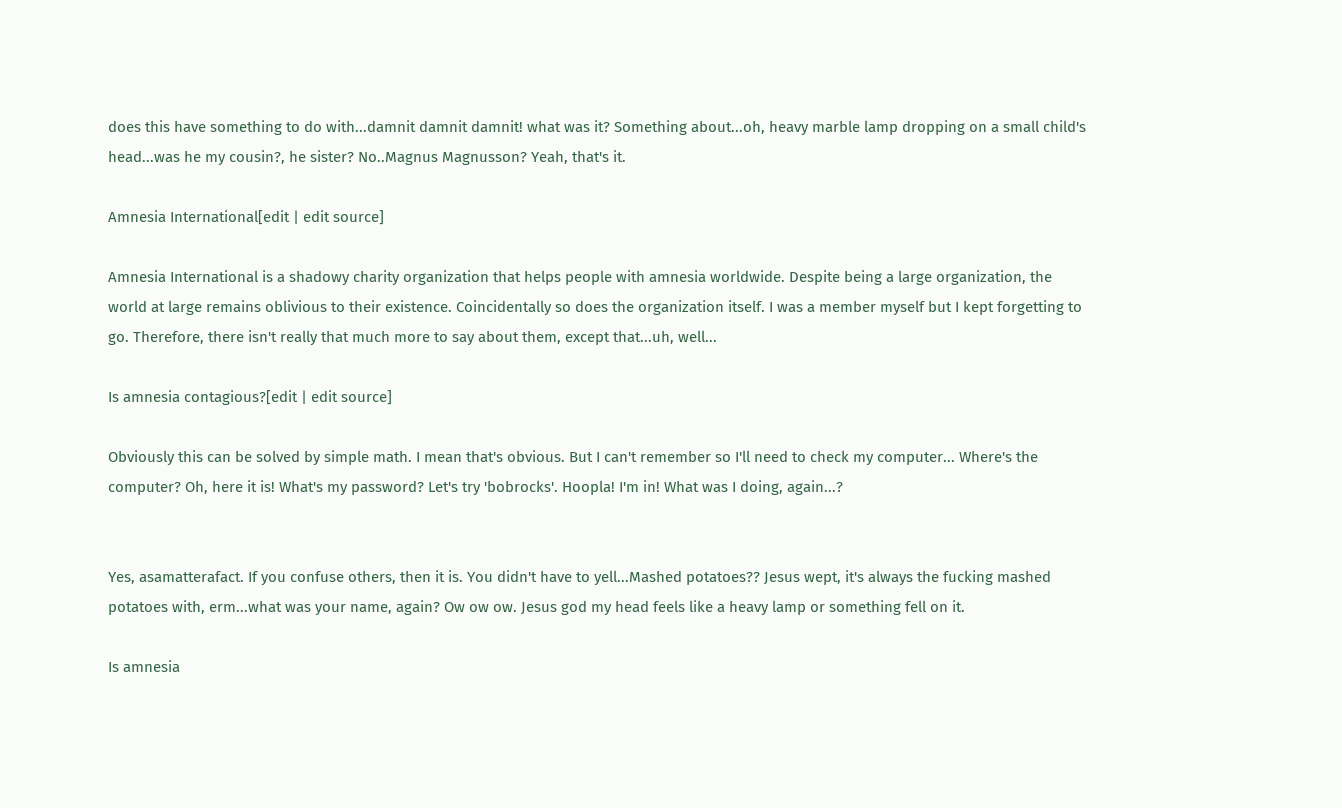does this have something to do with...damnit damnit damnit! what was it? Something about...oh, heavy marble lamp dropping on a small child's head...was he my cousin?, he sister? No..Magnus Magnusson? Yeah, that's it.

Amnesia International[edit | edit source]

Amnesia International is a shadowy charity organization that helps people with amnesia worldwide. Despite being a large organization, the world at large remains oblivious to their existence. Coincidentally so does the organization itself. I was a member myself but I kept forgetting to go. Therefore, there isn't really that much more to say about them, except that...uh, well...

Is amnesia contagious?[edit | edit source]

Obviously this can be solved by simple math. I mean that's obvious. But I can't remember so I'll need to check my computer... Where's the computer? Oh, here it is! What's my password? Let's try 'bobrocks'. Hoopla! I'm in! What was I doing, again...?


Yes, asamatterafact. If you confuse others, then it is. You didn't have to yell...Mashed potatoes?? Jesus wept, it's always the fucking mashed potatoes with, erm...what was your name, again? Ow ow ow. Jesus god my head feels like a heavy lamp or something fell on it.

Is amnesia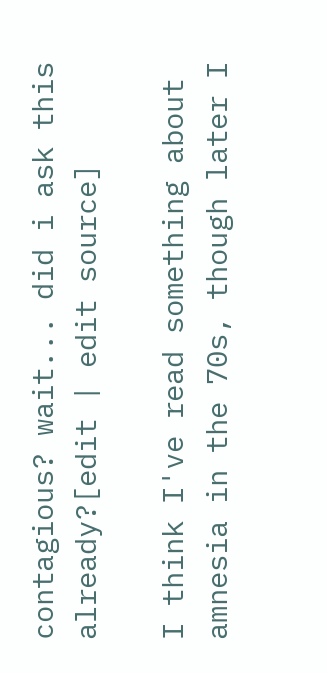contagious? wait... did i ask this already?[edit | edit source]

I think I've read something about amnesia in the 70s, though later I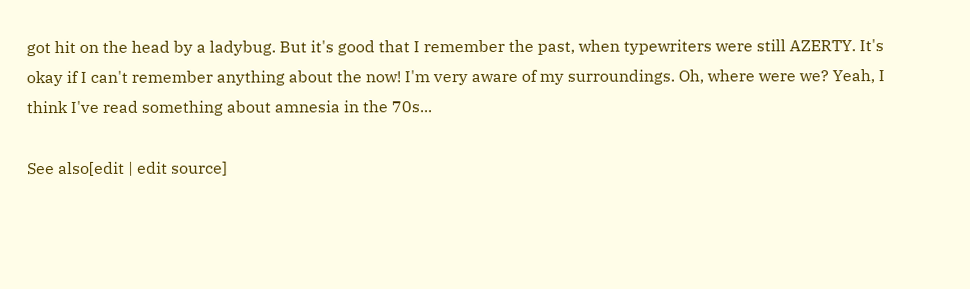got hit on the head by a ladybug. But it's good that I remember the past, when typewriters were still AZERTY. It's okay if I can't remember anything about the now! I'm very aware of my surroundings. Oh, where were we? Yeah, I think I've read something about amnesia in the 70s...

See also[edit | edit source]